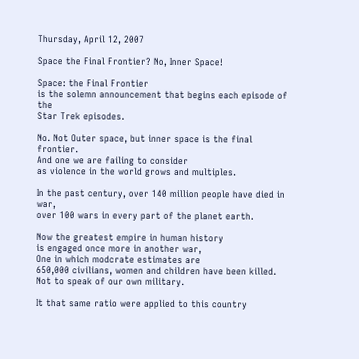Thursday, April 12, 2007

Space the Final Frontier? No, Inner Space!

Space: the Final Frontier
is the solemn announcement that begins each episode of the
Star Trek episodes.

No. Not Outer space, but inner space is the final frontier.
And one we are failing to consider
as violence in the world grows and multiples.

In the past century, over 140 million people have died in war,
over 100 wars in every part of the planet earth.

Now the greatest empire in human history
is engaged once more in another war,
One in which modcrate estimates are
650,000 civilians, women and children have been killed.
Not to speak of our own military.

It that same ratio were applied to this country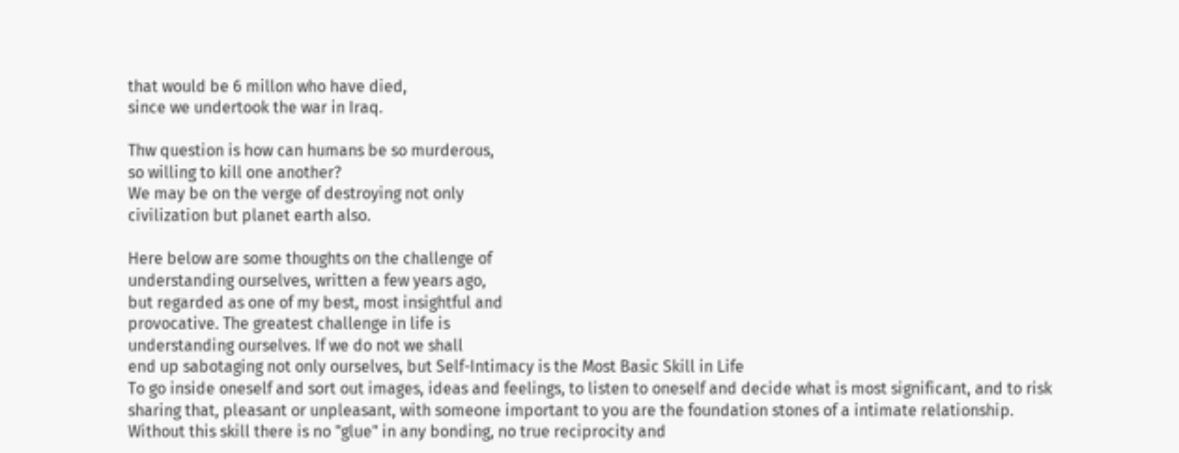that would be 6 millon who have died,
since we undertook the war in Iraq.

Thw question is how can humans be so murderous,
so willing to kill one another?
We may be on the verge of destroying not only
civilization but planet earth also.

Here below are some thoughts on the challenge of
understanding ourselves, written a few years ago,
but regarded as one of my best, most insightful and
provocative. The greatest challenge in life is
understanding ourselves. If we do not we shall
end up sabotaging not only ourselves, but Self-Intimacy is the Most Basic Skill in Life
To go inside oneself and sort out images, ideas and feelings, to listen to oneself and decide what is most significant, and to risk sharing that, pleasant or unpleasant, with someone important to you are the foundation stones of a intimate relationship.
Without this skill there is no "glue" in any bonding, no true reciprocity and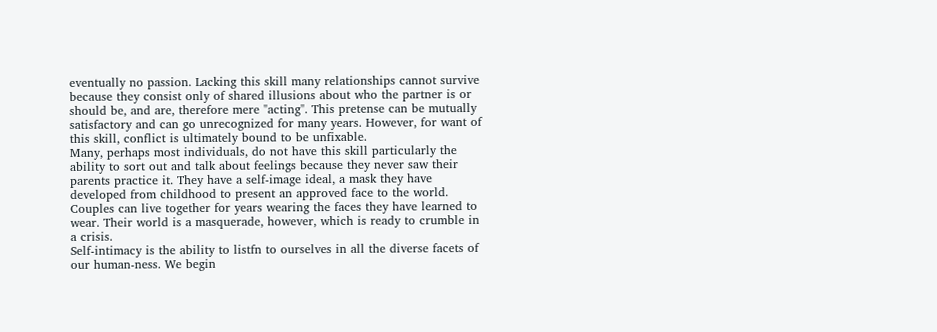eventually no passion. Lacking this skill many relationships cannot survive because they consist only of shared illusions about who the partner is or should be, and are, therefore mere "acting". This pretense can be mutually satisfactory and can go unrecognized for many years. However, for want of this skill, conflict is ultimately bound to be unfixable.
Many, perhaps most individuals, do not have this skill particularly the ability to sort out and talk about feelings because they never saw their parents practice it. They have a self-image ideal, a mask they have developed from childhood to present an approved face to the world. Couples can live together for years wearing the faces they have learned to wear. Their world is a masquerade, however, which is ready to crumble in a crisis.
Self-intimacy is the ability to listfn to ourselves in all the diverse facets of our human-ness. We begin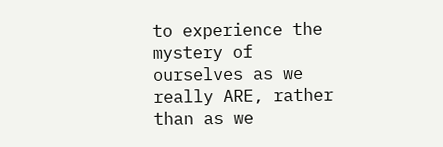to experience the mystery of ourselves as we really ARE, rather than as we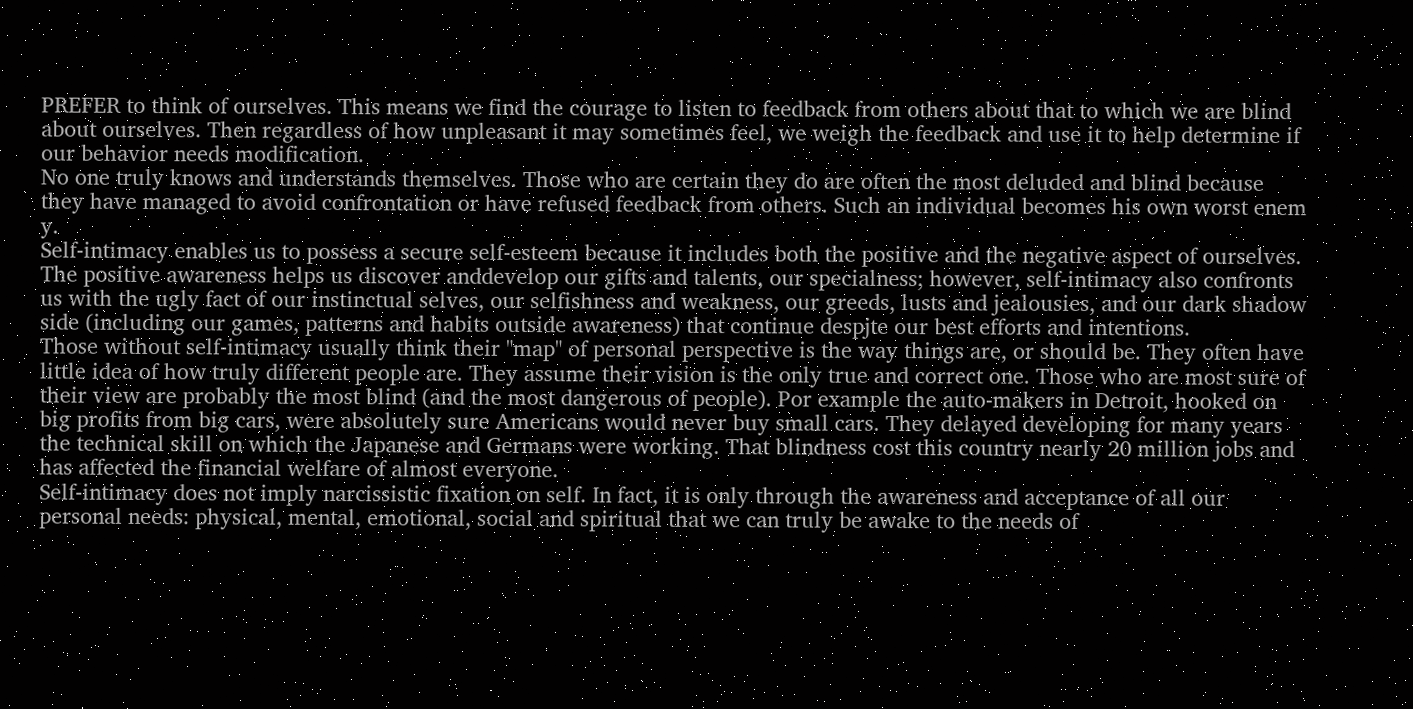PREFER to think of ourselves. This means we find the courage to listen to feedback from others about that to which we are blind about ourselves. Then regardless of how unpleasant it may sometimes feel, we weigh the feedback and use it to help determine if our behavior needs modification.
No one truly knows and understands themselves. Those who are certain they do are often the most deluded and blind because they have managed to avoid confrontation or have refused feedback from others. Such an individual becomes his own worst enem y.
Self-intimacy enables us to possess a secure self-esteem because it includes both the positive and the negative aspect of ourselves. The positive awareness helps us discover anddevelop our gifts and talents, our specialness; however, self-intimacy also confronts us with the ugly fact of our instinctual selves, our selfishness and weakness, our greeds, lusts and jealousies, and our dark shadow side (including our games, patterns and habits outside awareness) that continue despjte our best efforts and intentions.
Those without self-intimacy usually think their "map" of personal perspective is the way things are, or should be. They often have little idea of how truly different people are. They assume their vision is the only true and correct one. Those who are most sure of their view are probably the most blind (and the most dangerous of people). Por example the auto-makers in Detroit, hooked on big profits from big cars, were absolutely sure Americans would never buy small cars. They delayed developing for many years the technical skill on which the Japanese and Germans were working. That blindness cost this country nearly 20 million jobs and has affected the financial welfare of almost everyone.
Self-intimacy does not imply narcissistic fixation on self. In fact, it is only through the awareness and acceptance of all our personal needs: physical, mental, emotional, social and spiritual that we can truly be awake to the needs of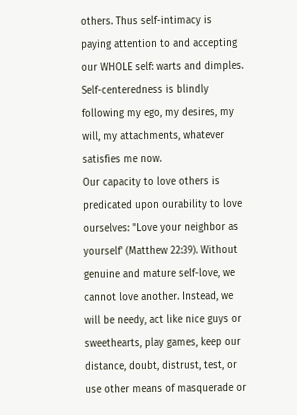others. Thus self-intimacy is paying attention to and accepting our WHOLE self: warts and dimples. Self-centeredness is blindly following my ego, my desires, my will, my attachments, whatever satisfies me now.
Our capacity to love others is predicated upon ourability to love ourselves: "Love your neighbor as yourself' (Matthew 22:39). Without genuine and mature self-love, we cannot love another. Instead, we will be needy, act like nice guys or sweethearts, play games, keep our distance, doubt, distrust, test, or use other means of masquerade or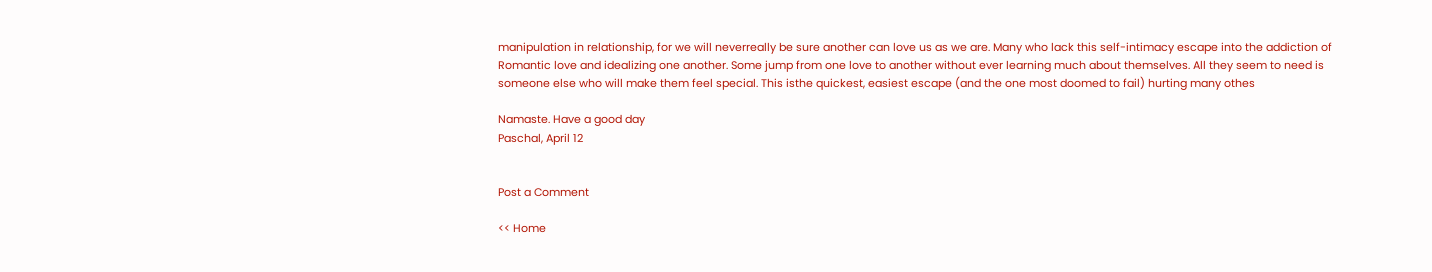manipulation in relationship, for we will neverreally be sure another can love us as we are. Many who lack this self-intimacy escape into the addiction of Romantic love and idealizing one another. Some jump from one love to another without ever learning much about themselves. All they seem to need is someone else who will make them feel special. This isthe quickest, easiest escape (and the one most doomed to fail) hurting many othes

Namaste. Have a good day
Paschal, April 12


Post a Comment

<< Home